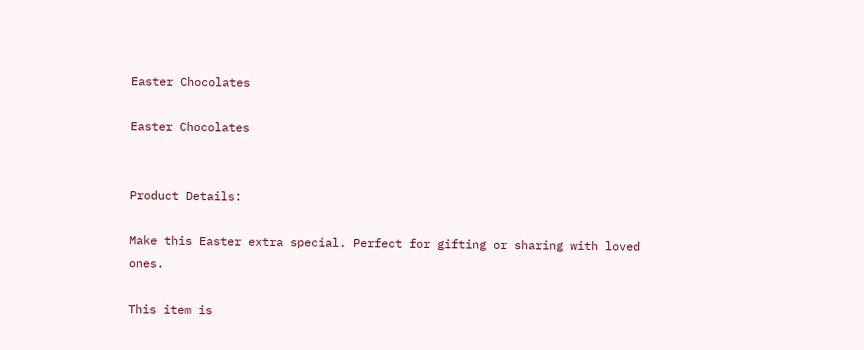Easter Chocolates

Easter Chocolates


Product Details:

Make this Easter extra special. Perfect for gifting or sharing with loved ones.

This item is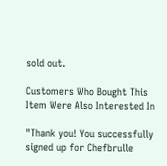sold out.

Customers Who Bought This Item Were Also Interested In

"Thank you! You successfully signed up for Chefbrulle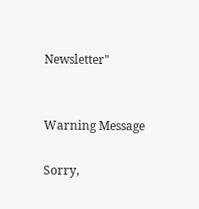Newsletter"


Warning Message

Sorry,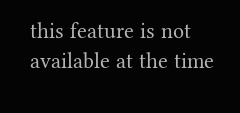this feature is not available at the time